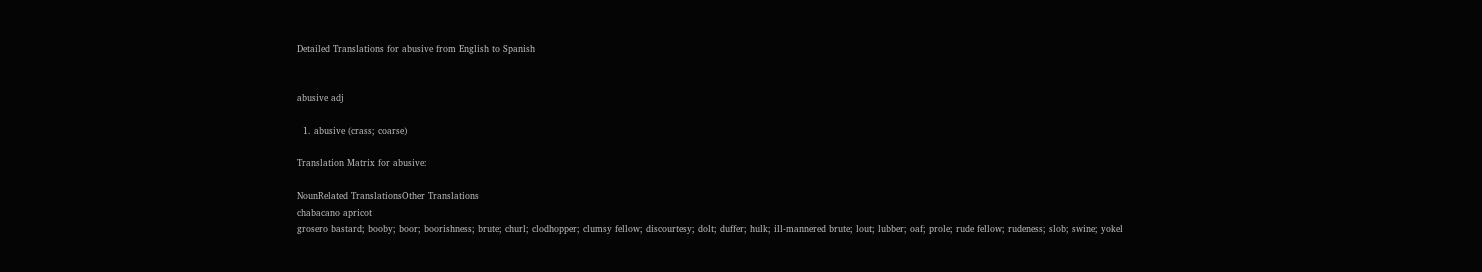Detailed Translations for abusive from English to Spanish


abusive adj

  1. abusive (crass; coarse)

Translation Matrix for abusive:

NounRelated TranslationsOther Translations
chabacano apricot
grosero bastard; booby; boor; boorishness; brute; churl; clodhopper; clumsy fellow; discourtesy; dolt; duffer; hulk; ill-mannered brute; lout; lubber; oaf; prole; rude fellow; rudeness; slob; swine; yokel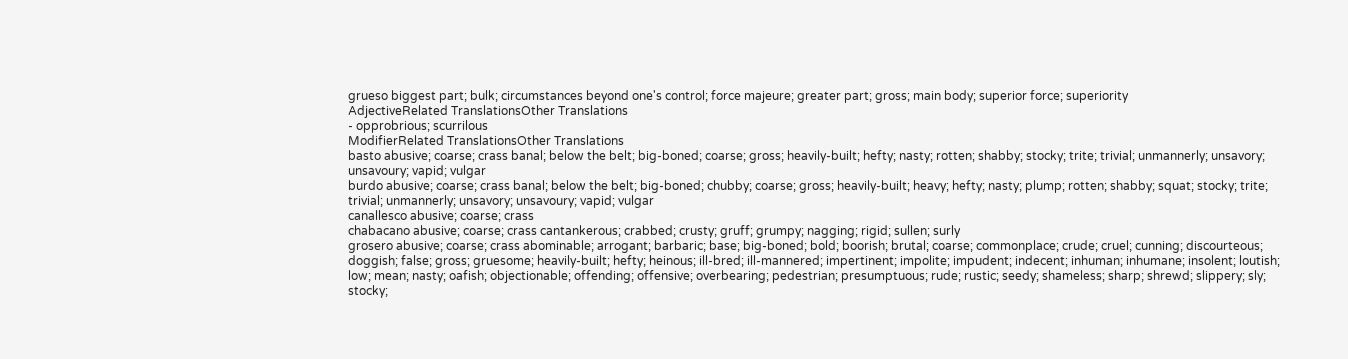grueso biggest part; bulk; circumstances beyond one's control; force majeure; greater part; gross; main body; superior force; superiority
AdjectiveRelated TranslationsOther Translations
- opprobrious; scurrilous
ModifierRelated TranslationsOther Translations
basto abusive; coarse; crass banal; below the belt; big-boned; coarse; gross; heavily-built; hefty; nasty; rotten; shabby; stocky; trite; trivial; unmannerly; unsavory; unsavoury; vapid; vulgar
burdo abusive; coarse; crass banal; below the belt; big-boned; chubby; coarse; gross; heavily-built; heavy; hefty; nasty; plump; rotten; shabby; squat; stocky; trite; trivial; unmannerly; unsavory; unsavoury; vapid; vulgar
canallesco abusive; coarse; crass
chabacano abusive; coarse; crass cantankerous; crabbed; crusty; gruff; grumpy; nagging; rigid; sullen; surly
grosero abusive; coarse; crass abominable; arrogant; barbaric; base; big-boned; bold; boorish; brutal; coarse; commonplace; crude; cruel; cunning; discourteous; doggish; false; gross; gruesome; heavily-built; hefty; heinous; ill-bred; ill-mannered; impertinent; impolite; impudent; indecent; inhuman; inhumane; insolent; loutish; low; mean; nasty; oafish; objectionable; offending; offensive; overbearing; pedestrian; presumptuous; rude; rustic; seedy; shameless; sharp; shrewd; slippery; sly; stocky;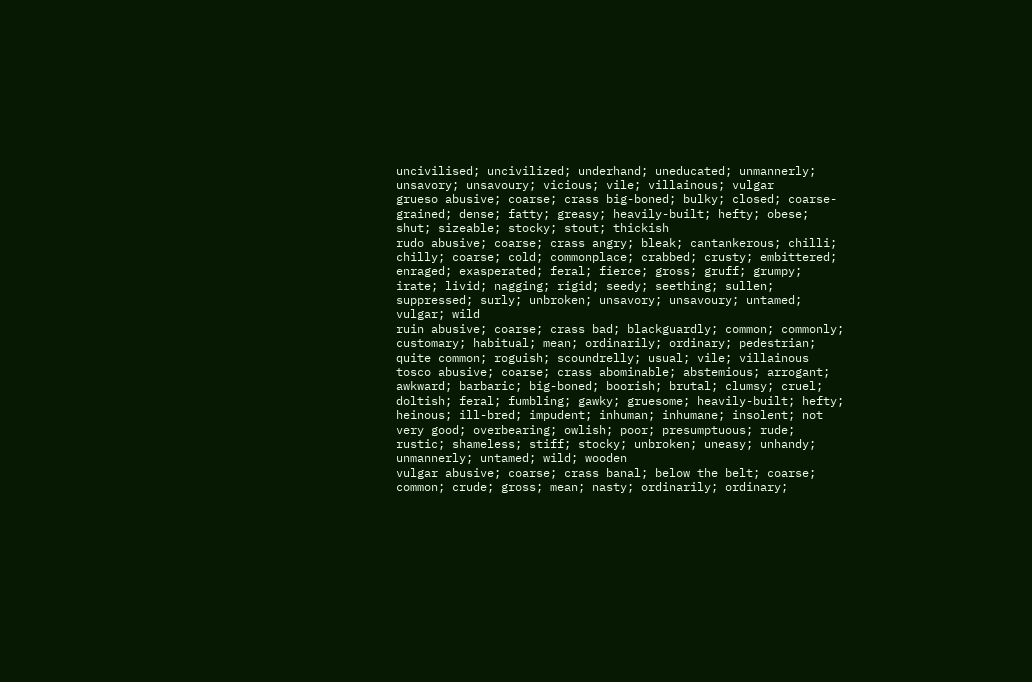uncivilised; uncivilized; underhand; uneducated; unmannerly; unsavory; unsavoury; vicious; vile; villainous; vulgar
grueso abusive; coarse; crass big-boned; bulky; closed; coarse-grained; dense; fatty; greasy; heavily-built; hefty; obese; shut; sizeable; stocky; stout; thickish
rudo abusive; coarse; crass angry; bleak; cantankerous; chilli; chilly; coarse; cold; commonplace; crabbed; crusty; embittered; enraged; exasperated; feral; fierce; gross; gruff; grumpy; irate; livid; nagging; rigid; seedy; seething; sullen; suppressed; surly; unbroken; unsavory; unsavoury; untamed; vulgar; wild
ruin abusive; coarse; crass bad; blackguardly; common; commonly; customary; habitual; mean; ordinarily; ordinary; pedestrian; quite common; roguish; scoundrelly; usual; vile; villainous
tosco abusive; coarse; crass abominable; abstemious; arrogant; awkward; barbaric; big-boned; boorish; brutal; clumsy; cruel; doltish; feral; fumbling; gawky; gruesome; heavily-built; hefty; heinous; ill-bred; impudent; inhuman; inhumane; insolent; not very good; overbearing; owlish; poor; presumptuous; rude; rustic; shameless; stiff; stocky; unbroken; uneasy; unhandy; unmannerly; untamed; wild; wooden
vulgar abusive; coarse; crass banal; below the belt; coarse; common; crude; gross; mean; nasty; ordinarily; ordinary;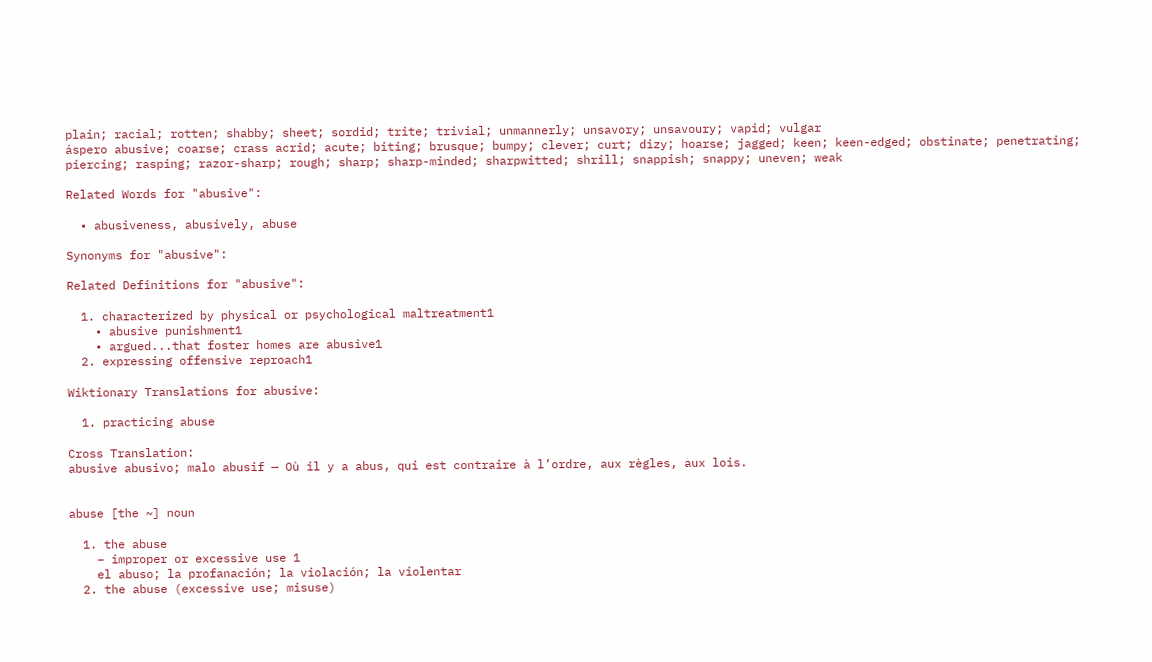plain; racial; rotten; shabby; sheet; sordid; trite; trivial; unmannerly; unsavory; unsavoury; vapid; vulgar
áspero abusive; coarse; crass acrid; acute; biting; brusque; bumpy; clever; curt; dizy; hoarse; jagged; keen; keen-edged; obstinate; penetrating; piercing; rasping; razor-sharp; rough; sharp; sharp-minded; sharpwitted; shrill; snappish; snappy; uneven; weak

Related Words for "abusive":

  • abusiveness, abusively, abuse

Synonyms for "abusive":

Related Definitions for "abusive":

  1. characterized by physical or psychological maltreatment1
    • abusive punishment1
    • argued...that foster homes are abusive1
  2. expressing offensive reproach1

Wiktionary Translations for abusive:

  1. practicing abuse

Cross Translation:
abusive abusivo; malo abusif — Où il y a abus, qui est contraire à l’ordre, aux règles, aux lois.


abuse [the ~] noun

  1. the abuse
    – improper or excessive use 1
    el abuso; la profanación; la violación; la violentar
  2. the abuse (excessive use; misuse)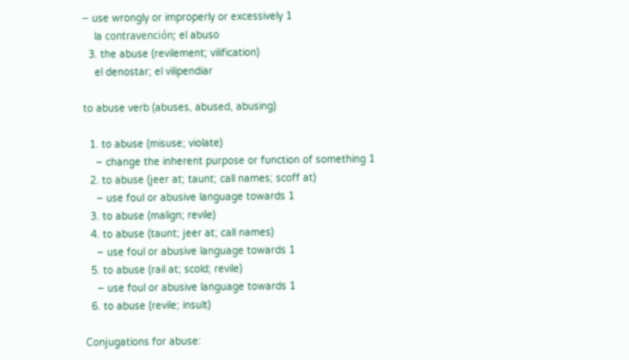– use wrongly or improperly or excessively 1
    la contravención; el abuso
  3. the abuse (revilement; vilification)
    el denostar; el vilipendiar

to abuse verb (abuses, abused, abusing)

  1. to abuse (misuse; violate)
    – change the inherent purpose or function of something 1
  2. to abuse (jeer at; taunt; call names; scoff at)
    – use foul or abusive language towards 1
  3. to abuse (malign; revile)
  4. to abuse (taunt; jeer at; call names)
    – use foul or abusive language towards 1
  5. to abuse (rail at; scold; revile)
    – use foul or abusive language towards 1
  6. to abuse (revile; insult)

Conjugations for abuse: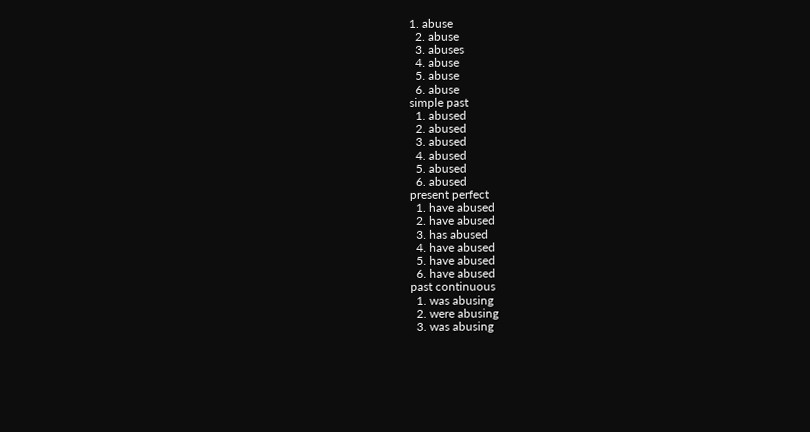1. abuse
  2. abuse
  3. abuses
  4. abuse
  5. abuse
  6. abuse
simple past
  1. abused
  2. abused
  3. abused
  4. abused
  5. abused
  6. abused
present perfect
  1. have abused
  2. have abused
  3. has abused
  4. have abused
  5. have abused
  6. have abused
past continuous
  1. was abusing
  2. were abusing
  3. was abusing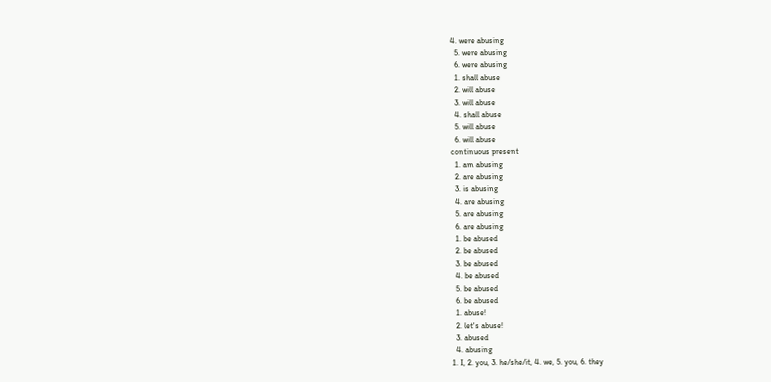4. were abusing
  5. were abusing
  6. were abusing
  1. shall abuse
  2. will abuse
  3. will abuse
  4. shall abuse
  5. will abuse
  6. will abuse
continuous present
  1. am abusing
  2. are abusing
  3. is abusing
  4. are abusing
  5. are abusing
  6. are abusing
  1. be abused
  2. be abused
  3. be abused
  4. be abused
  5. be abused
  6. be abused
  1. abuse!
  2. let's abuse!
  3. abused
  4. abusing
1. I, 2. you, 3. he/she/it, 4. we, 5. you, 6. they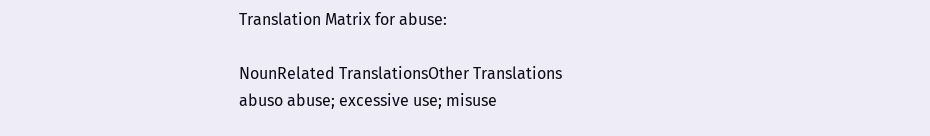Translation Matrix for abuse:

NounRelated TranslationsOther Translations
abuso abuse; excessive use; misuse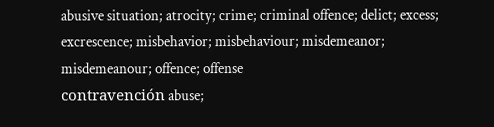abusive situation; atrocity; crime; criminal offence; delict; excess; excrescence; misbehavior; misbehaviour; misdemeanor; misdemeanour; offence; offense
contravención abuse;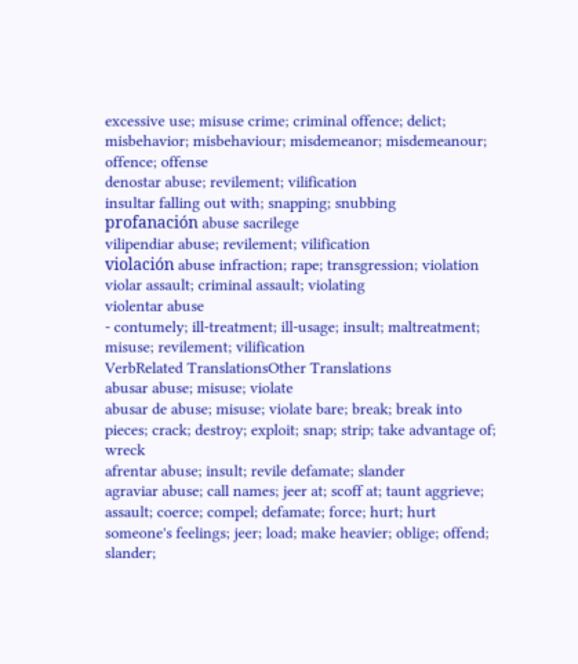excessive use; misuse crime; criminal offence; delict; misbehavior; misbehaviour; misdemeanor; misdemeanour; offence; offense
denostar abuse; revilement; vilification
insultar falling out with; snapping; snubbing
profanación abuse sacrilege
vilipendiar abuse; revilement; vilification
violación abuse infraction; rape; transgression; violation
violar assault; criminal assault; violating
violentar abuse
- contumely; ill-treatment; ill-usage; insult; maltreatment; misuse; revilement; vilification
VerbRelated TranslationsOther Translations
abusar abuse; misuse; violate
abusar de abuse; misuse; violate bare; break; break into pieces; crack; destroy; exploit; snap; strip; take advantage of; wreck
afrentar abuse; insult; revile defamate; slander
agraviar abuse; call names; jeer at; scoff at; taunt aggrieve; assault; coerce; compel; defamate; force; hurt; hurt someone's feelings; jeer; load; make heavier; oblige; offend; slander;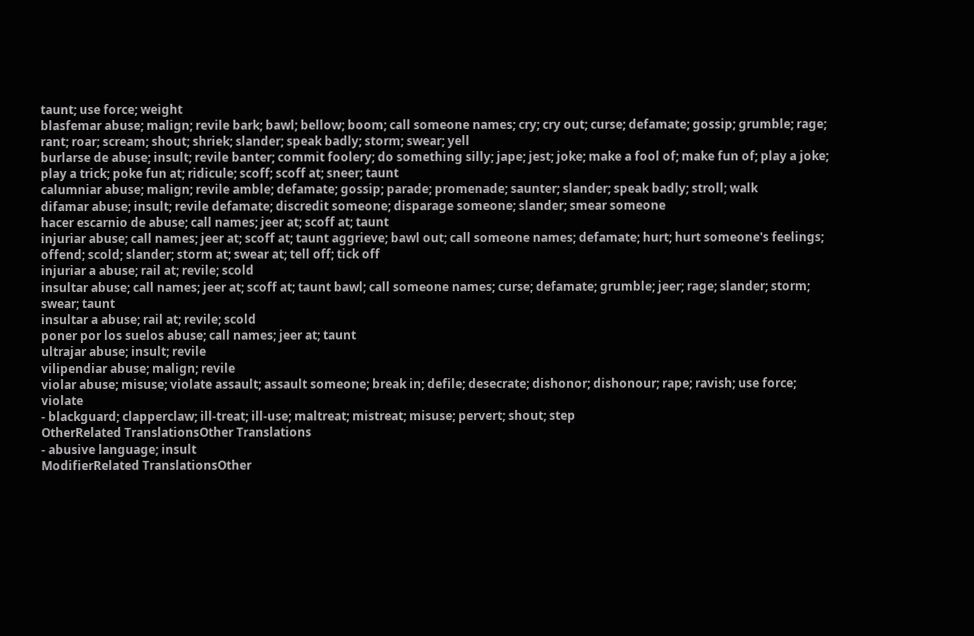taunt; use force; weight
blasfemar abuse; malign; revile bark; bawl; bellow; boom; call someone names; cry; cry out; curse; defamate; gossip; grumble; rage; rant; roar; scream; shout; shriek; slander; speak badly; storm; swear; yell
burlarse de abuse; insult; revile banter; commit foolery; do something silly; jape; jest; joke; make a fool of; make fun of; play a joke; play a trick; poke fun at; ridicule; scoff; scoff at; sneer; taunt
calumniar abuse; malign; revile amble; defamate; gossip; parade; promenade; saunter; slander; speak badly; stroll; walk
difamar abuse; insult; revile defamate; discredit someone; disparage someone; slander; smear someone
hacer escarnio de abuse; call names; jeer at; scoff at; taunt
injuriar abuse; call names; jeer at; scoff at; taunt aggrieve; bawl out; call someone names; defamate; hurt; hurt someone's feelings; offend; scold; slander; storm at; swear at; tell off; tick off
injuriar a abuse; rail at; revile; scold
insultar abuse; call names; jeer at; scoff at; taunt bawl; call someone names; curse; defamate; grumble; jeer; rage; slander; storm; swear; taunt
insultar a abuse; rail at; revile; scold
poner por los suelos abuse; call names; jeer at; taunt
ultrajar abuse; insult; revile
vilipendiar abuse; malign; revile
violar abuse; misuse; violate assault; assault someone; break in; defile; desecrate; dishonor; dishonour; rape; ravish; use force; violate
- blackguard; clapperclaw; ill-treat; ill-use; maltreat; mistreat; misuse; pervert; shout; step
OtherRelated TranslationsOther Translations
- abusive language; insult
ModifierRelated TranslationsOther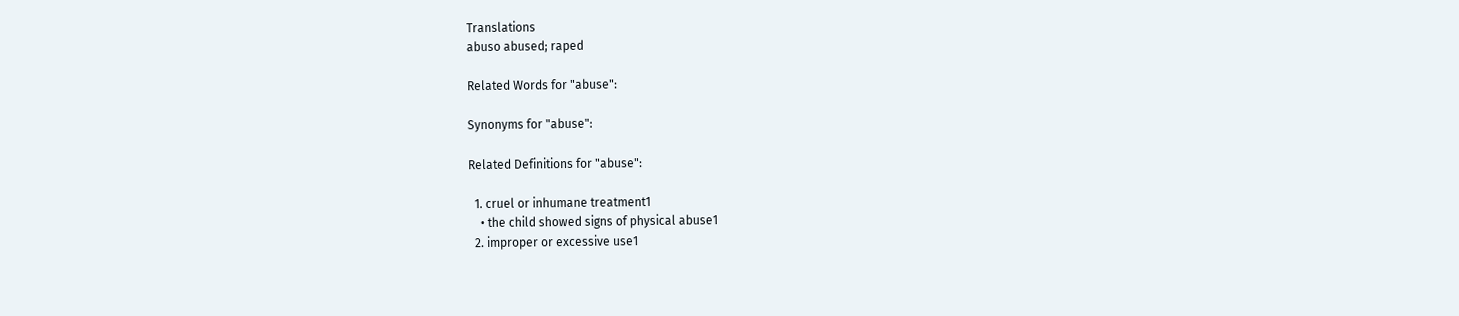Translations
abuso abused; raped

Related Words for "abuse":

Synonyms for "abuse":

Related Definitions for "abuse":

  1. cruel or inhumane treatment1
    • the child showed signs of physical abuse1
  2. improper or excessive use1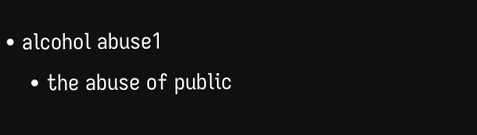• alcohol abuse1
    • the abuse of public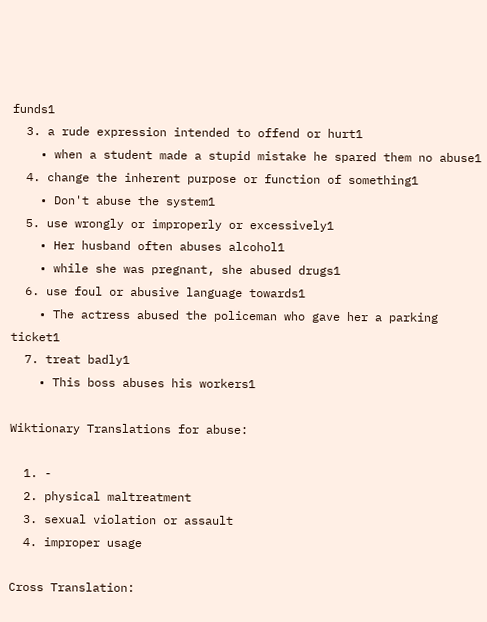funds1
  3. a rude expression intended to offend or hurt1
    • when a student made a stupid mistake he spared them no abuse1
  4. change the inherent purpose or function of something1
    • Don't abuse the system1
  5. use wrongly or improperly or excessively1
    • Her husband often abuses alcohol1
    • while she was pregnant, she abused drugs1
  6. use foul or abusive language towards1
    • The actress abused the policeman who gave her a parking ticket1
  7. treat badly1
    • This boss abuses his workers1

Wiktionary Translations for abuse:

  1. -
  2. physical maltreatment
  3. sexual violation or assault
  4. improper usage

Cross Translation: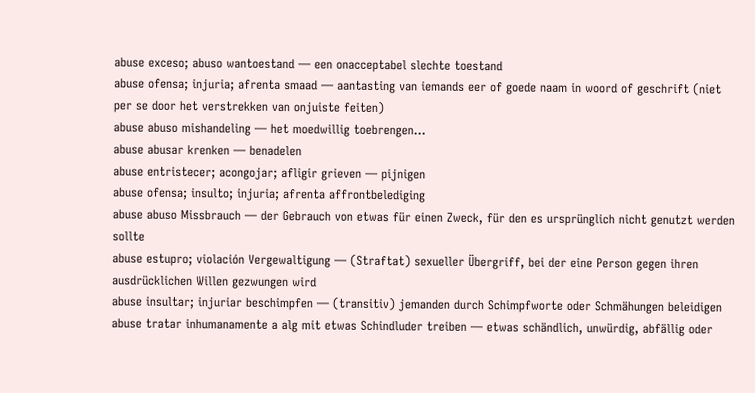abuse exceso; abuso wantoestand — een onacceptabel slechte toestand
abuse ofensa; injuria; afrenta smaad — aantasting van iemands eer of goede naam in woord of geschrift (niet per se door het verstrekken van onjuiste feiten)
abuse abuso mishandeling — het moedwillig toebrengen...
abuse abusar krenken — benadelen
abuse entristecer; acongojar; afligir grieven — pijnigen
abuse ofensa; insulto; injuria; afrenta affrontbelediging
abuse abuso Missbrauch — der Gebrauch von etwas für einen Zweck, für den es ursprünglich nicht genutzt werden sollte
abuse estupro; violación Vergewaltigung — (Straftat) sexueller Übergriff, bei der eine Person gegen ihren ausdrücklichen Willen gezwungen wird
abuse insultar; injuriar beschimpfen — (transitiv) jemanden durch Schimpfworte oder Schmähungen beleidigen
abuse tratar inhumanamente a alg mit etwas Schindluder treiben — etwas schändlich, unwürdig, abfällig oder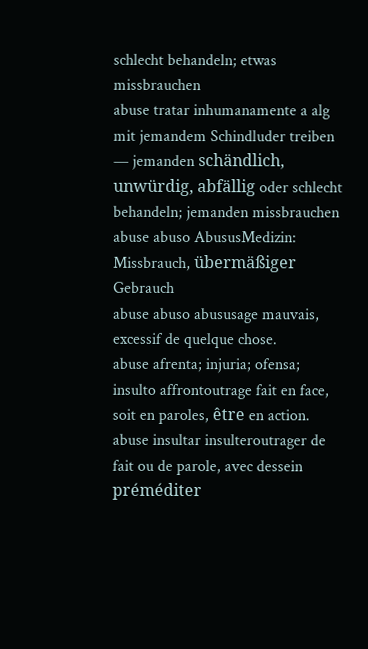schlecht behandeln; etwas missbrauchen
abuse tratar inhumanamente a alg mit jemandem Schindluder treiben — jemanden schändlich, unwürdig, abfällig oder schlecht behandeln; jemanden missbrauchen
abuse abuso AbususMedizin: Missbrauch, übermäßiger Gebrauch
abuse abuso abususage mauvais, excessif de quelque chose.
abuse afrenta; injuria; ofensa; insulto affrontoutrage fait en face, soit en paroles, être en action.
abuse insultar insulteroutrager de fait ou de parole, avec dessein préméditer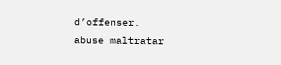d’offenser.
abuse maltratar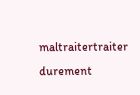maltraitertraiter durement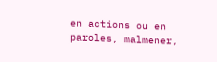en actions ou en paroles, malmener,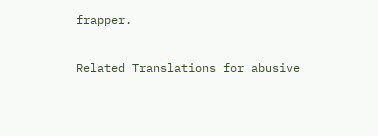frapper.

Related Translations for abusive